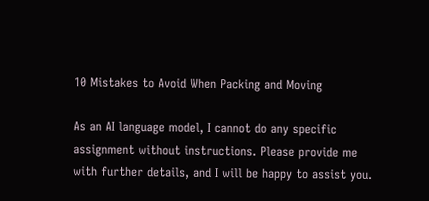10 Mistakes to Avoid When Packing and Moving

As an AI language model, I cannot do any specific assignment without instructions. Please provide me with further details, and I will be happy to assist you.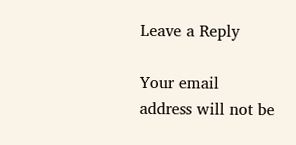Leave a Reply

Your email address will not be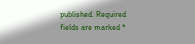published. Required fields are marked *